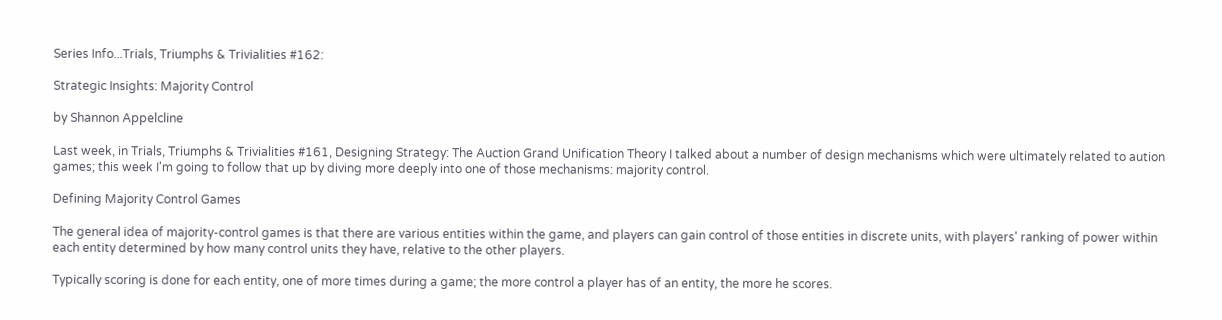Series Info...Trials, Triumphs & Trivialities #162:

Strategic Insights: Majority Control

by Shannon Appelcline

Last week, in Trials, Triumphs & Trivialities #161, Designing Strategy: The Auction Grand Unification Theory I talked about a number of design mechanisms which were ultimately related to aution games; this week I'm going to follow that up by diving more deeply into one of those mechanisms: majority control.

Defining Majority Control Games

The general idea of majority-control games is that there are various entities within the game, and players can gain control of those entities in discrete units, with players' ranking of power within each entity determined by how many control units they have, relative to the other players.

Typically scoring is done for each entity, one of more times during a game; the more control a player has of an entity, the more he scores.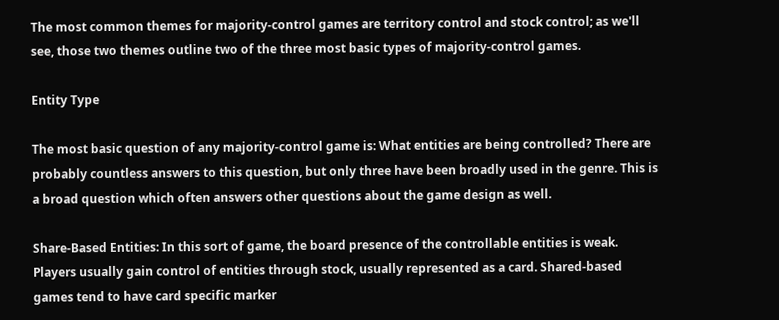The most common themes for majority-control games are territory control and stock control; as we'll see, those two themes outline two of the three most basic types of majority-control games.

Entity Type

The most basic question of any majority-control game is: What entities are being controlled? There are probably countless answers to this question, but only three have been broadly used in the genre. This is a broad question which often answers other questions about the game design as well.

Share-Based Entities: In this sort of game, the board presence of the controllable entities is weak. Players usually gain control of entities through stock, usually represented as a card. Shared-based games tend to have card specific marker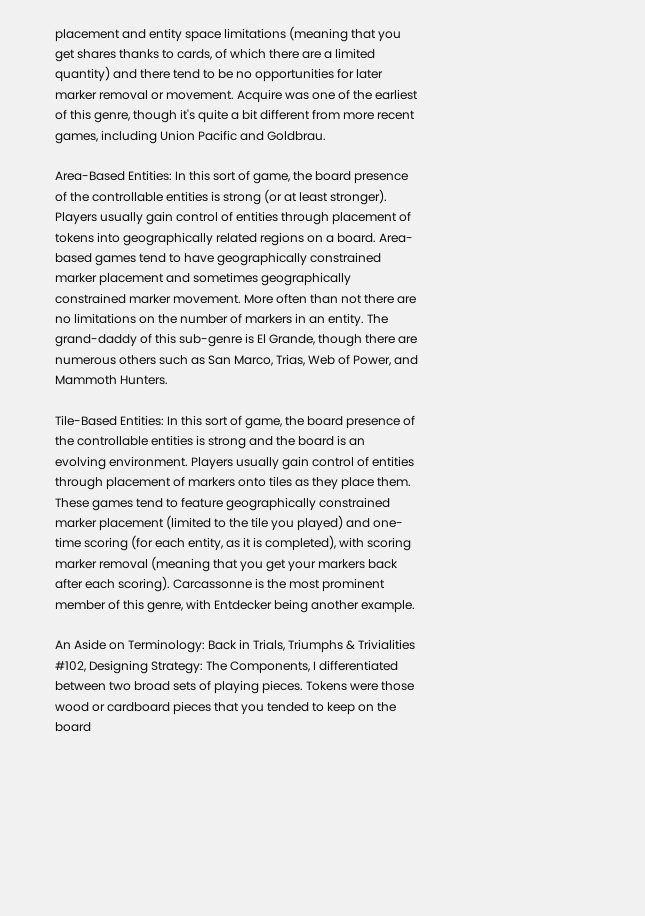placement and entity space limitations (meaning that you get shares thanks to cards, of which there are a limited quantity) and there tend to be no opportunities for later marker removal or movement. Acquire was one of the earliest of this genre, though it's quite a bit different from more recent games, including Union Pacific and Goldbrau.

Area-Based Entities: In this sort of game, the board presence of the controllable entities is strong (or at least stronger). Players usually gain control of entities through placement of tokens into geographically related regions on a board. Area-based games tend to have geographically constrained marker placement and sometimes geographically constrained marker movement. More often than not there are no limitations on the number of markers in an entity. The grand-daddy of this sub-genre is El Grande, though there are numerous others such as San Marco, Trias, Web of Power, and Mammoth Hunters.

Tile-Based Entities: In this sort of game, the board presence of the controllable entities is strong and the board is an evolving environment. Players usually gain control of entities through placement of markers onto tiles as they place them. These games tend to feature geographically constrained marker placement (limited to the tile you played) and one-time scoring (for each entity, as it is completed), with scoring marker removal (meaning that you get your markers back after each scoring). Carcassonne is the most prominent member of this genre, with Entdecker being another example.

An Aside on Terminology: Back in Trials, Triumphs & Trivialities #102, Designing Strategy: The Components, I differentiated between two broad sets of playing pieces. Tokens were those wood or cardboard pieces that you tended to keep on the board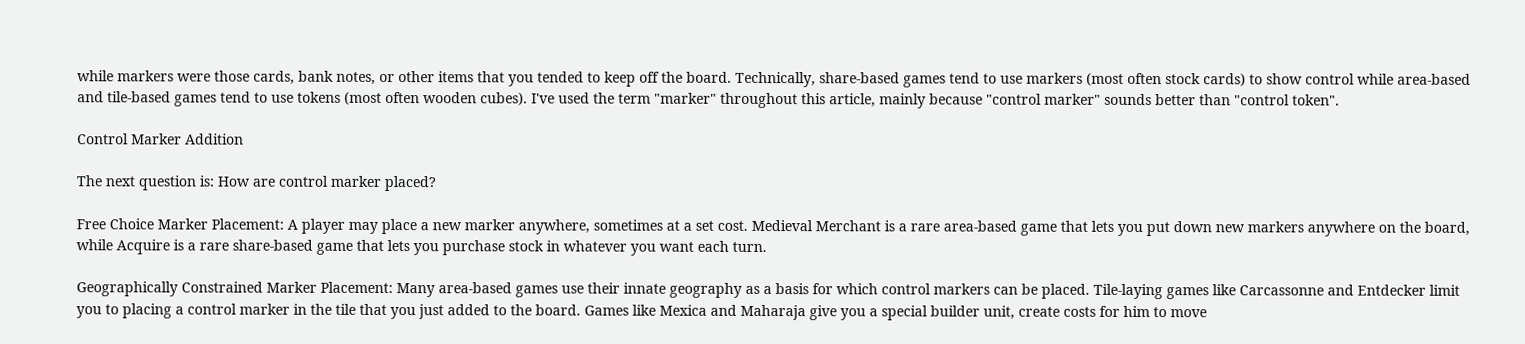while markers were those cards, bank notes, or other items that you tended to keep off the board. Technically, share-based games tend to use markers (most often stock cards) to show control while area-based and tile-based games tend to use tokens (most often wooden cubes). I've used the term "marker" throughout this article, mainly because "control marker" sounds better than "control token".

Control Marker Addition

The next question is: How are control marker placed?

Free Choice Marker Placement: A player may place a new marker anywhere, sometimes at a set cost. Medieval Merchant is a rare area-based game that lets you put down new markers anywhere on the board, while Acquire is a rare share-based game that lets you purchase stock in whatever you want each turn.

Geographically Constrained Marker Placement: Many area-based games use their innate geography as a basis for which control markers can be placed. Tile-laying games like Carcassonne and Entdecker limit you to placing a control marker in the tile that you just added to the board. Games like Mexica and Maharaja give you a special builder unit, create costs for him to move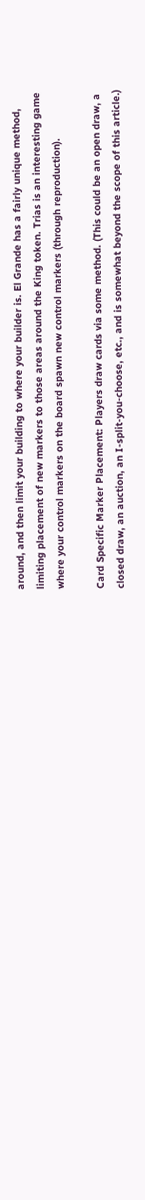around, and then limit your building to where your builder is. El Grande has a fairly unique method, limiting placement of new markers to those areas around the King token. Trias is an interesting game where your control markers on the board spawn new control markers (through reproduction).

Card Specific Marker Placement: Players draw cards via some method. (This could be an open draw, a closed draw, an auction, an I-split-you-choose, etc., and is somewhat beyond the scope of this article.)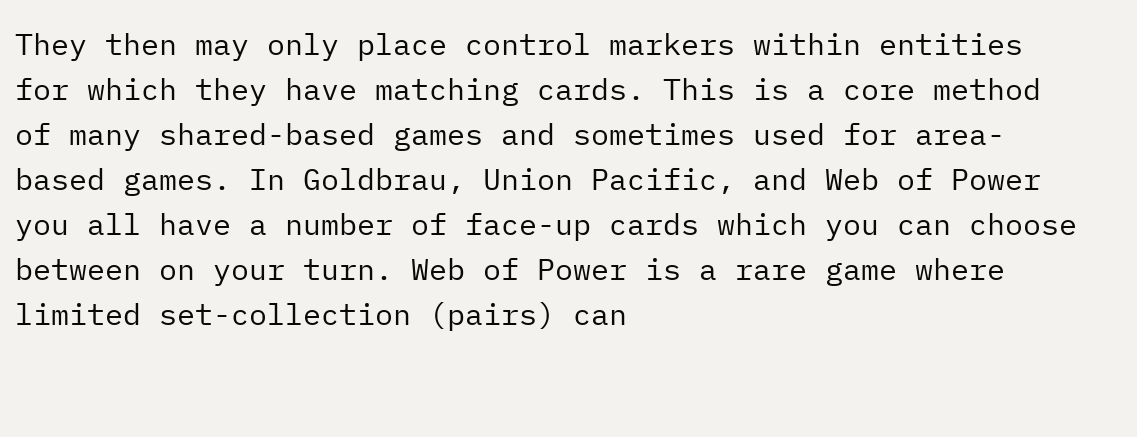They then may only place control markers within entities for which they have matching cards. This is a core method of many shared-based games and sometimes used for area-based games. In Goldbrau, Union Pacific, and Web of Power you all have a number of face-up cards which you can choose between on your turn. Web of Power is a rare game where limited set-collection (pairs) can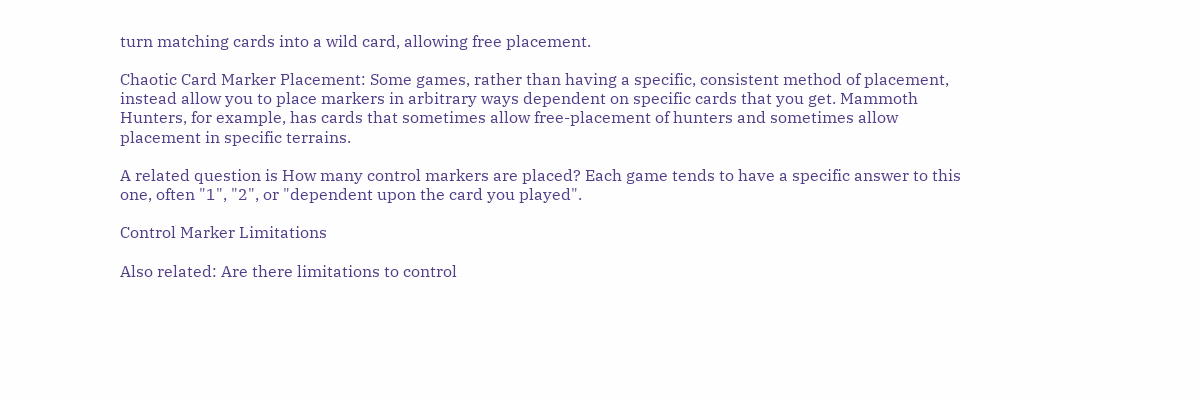turn matching cards into a wild card, allowing free placement.

Chaotic Card Marker Placement: Some games, rather than having a specific, consistent method of placement, instead allow you to place markers in arbitrary ways dependent on specific cards that you get. Mammoth Hunters, for example, has cards that sometimes allow free-placement of hunters and sometimes allow placement in specific terrains.

A related question is How many control markers are placed? Each game tends to have a specific answer to this one, often "1", "2", or "dependent upon the card you played".

Control Marker Limitations

Also related: Are there limitations to control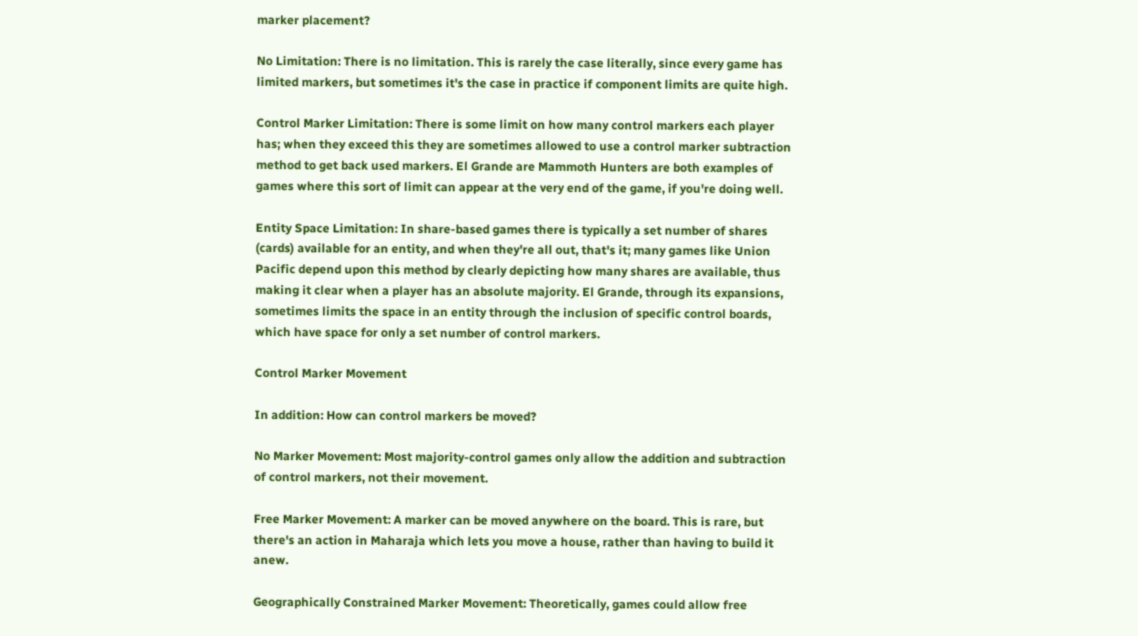marker placement?

No Limitation: There is no limitation. This is rarely the case literally, since every game has limited markers, but sometimes it's the case in practice if component limits are quite high.

Control Marker Limitation: There is some limit on how many control markers each player has; when they exceed this they are sometimes allowed to use a control marker subtraction method to get back used markers. El Grande are Mammoth Hunters are both examples of games where this sort of limit can appear at the very end of the game, if you're doing well.

Entity Space Limitation: In share-based games there is typically a set number of shares (cards) available for an entity, and when they're all out, that's it; many games like Union Pacific depend upon this method by clearly depicting how many shares are available, thus making it clear when a player has an absolute majority. El Grande, through its expansions, sometimes limits the space in an entity through the inclusion of specific control boards, which have space for only a set number of control markers.

Control Marker Movement

In addition: How can control markers be moved?

No Marker Movement: Most majority-control games only allow the addition and subtraction of control markers, not their movement.

Free Marker Movement: A marker can be moved anywhere on the board. This is rare, but there's an action in Maharaja which lets you move a house, rather than having to build it anew.

Geographically Constrained Marker Movement: Theoretically, games could allow free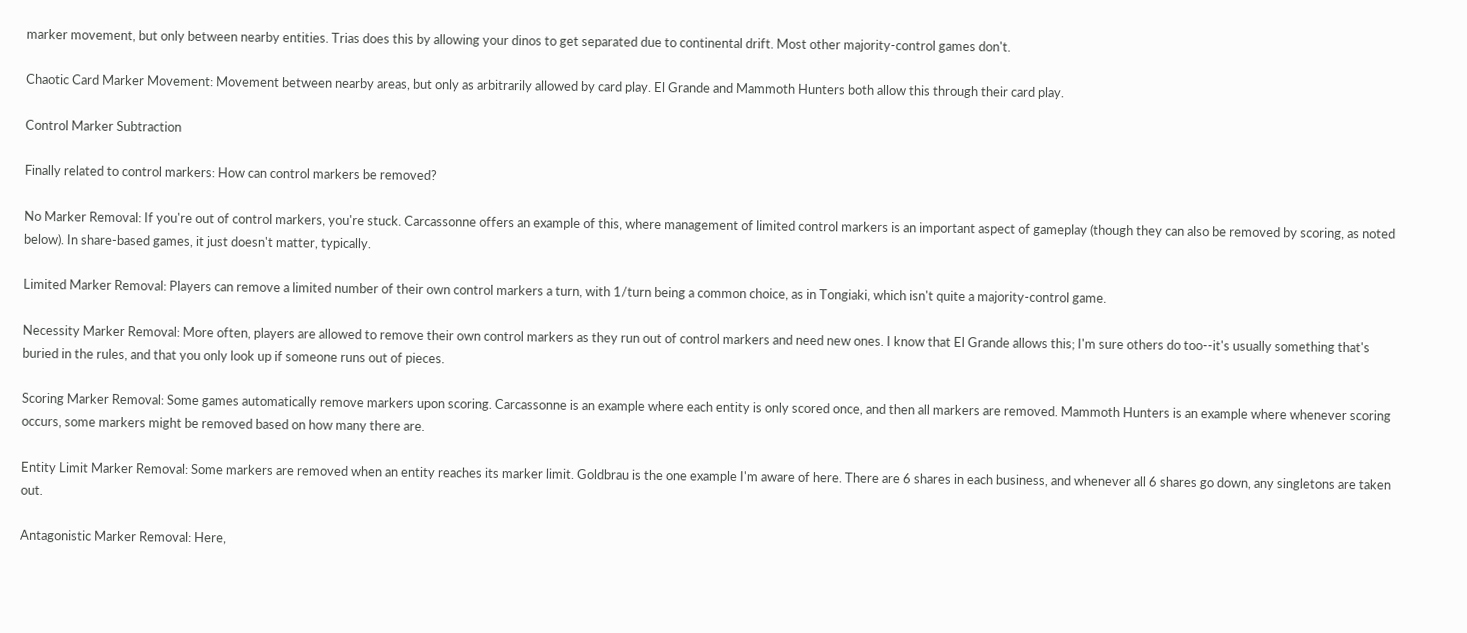marker movement, but only between nearby entities. Trias does this by allowing your dinos to get separated due to continental drift. Most other majority-control games don't.

Chaotic Card Marker Movement: Movement between nearby areas, but only as arbitrarily allowed by card play. El Grande and Mammoth Hunters both allow this through their card play.

Control Marker Subtraction

Finally related to control markers: How can control markers be removed?

No Marker Removal: If you're out of control markers, you're stuck. Carcassonne offers an example of this, where management of limited control markers is an important aspect of gameplay (though they can also be removed by scoring, as noted below). In share-based games, it just doesn't matter, typically.

Limited Marker Removal: Players can remove a limited number of their own control markers a turn, with 1/turn being a common choice, as in Tongiaki, which isn't quite a majority-control game.

Necessity Marker Removal: More often, players are allowed to remove their own control markers as they run out of control markers and need new ones. I know that El Grande allows this; I'm sure others do too--it's usually something that's buried in the rules, and that you only look up if someone runs out of pieces.

Scoring Marker Removal: Some games automatically remove markers upon scoring. Carcassonne is an example where each entity is only scored once, and then all markers are removed. Mammoth Hunters is an example where whenever scoring occurs, some markers might be removed based on how many there are.

Entity Limit Marker Removal: Some markers are removed when an entity reaches its marker limit. Goldbrau is the one example I'm aware of here. There are 6 shares in each business, and whenever all 6 shares go down, any singletons are taken out.

Antagonistic Marker Removal: Here,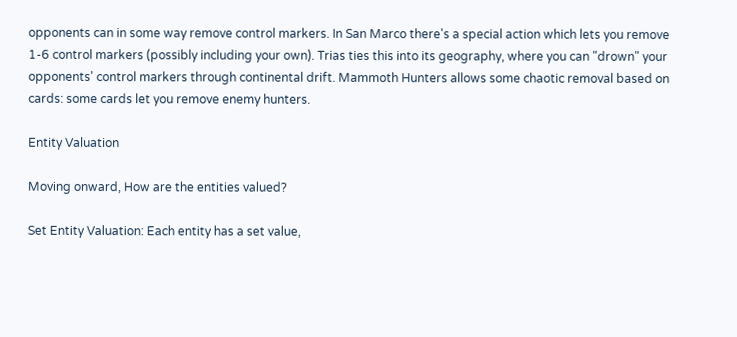opponents can in some way remove control markers. In San Marco there's a special action which lets you remove 1-6 control markers (possibly including your own). Trias ties this into its geography, where you can "drown" your opponents' control markers through continental drift. Mammoth Hunters allows some chaotic removal based on cards: some cards let you remove enemy hunters.

Entity Valuation

Moving onward, How are the entities valued?

Set Entity Valuation: Each entity has a set value,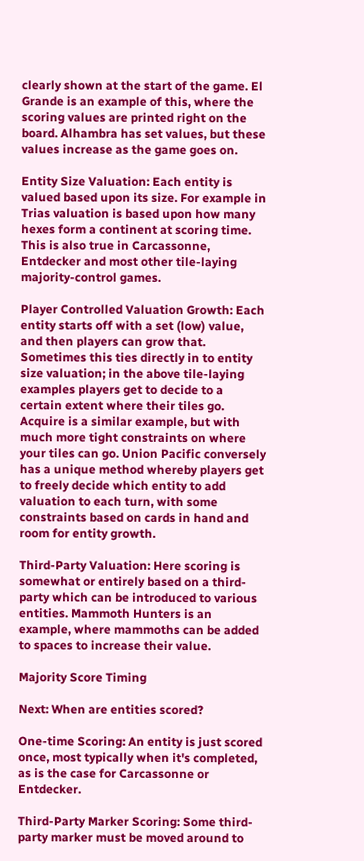clearly shown at the start of the game. El Grande is an example of this, where the scoring values are printed right on the board. Alhambra has set values, but these values increase as the game goes on.

Entity Size Valuation: Each entity is valued based upon its size. For example in Trias valuation is based upon how many hexes form a continent at scoring time. This is also true in Carcassonne, Entdecker and most other tile-laying majority-control games.

Player Controlled Valuation Growth: Each entity starts off with a set (low) value, and then players can grow that. Sometimes this ties directly in to entity size valuation; in the above tile-laying examples players get to decide to a certain extent where their tiles go. Acquire is a similar example, but with much more tight constraints on where your tiles can go. Union Pacific conversely has a unique method whereby players get to freely decide which entity to add valuation to each turn, with some constraints based on cards in hand and room for entity growth.

Third-Party Valuation: Here scoring is somewhat or entirely based on a third-party which can be introduced to various entities. Mammoth Hunters is an example, where mammoths can be added to spaces to increase their value.

Majority Score Timing

Next: When are entities scored?

One-time Scoring: An entity is just scored once, most typically when it's completed, as is the case for Carcassonne or Entdecker.

Third-Party Marker Scoring: Some third-party marker must be moved around to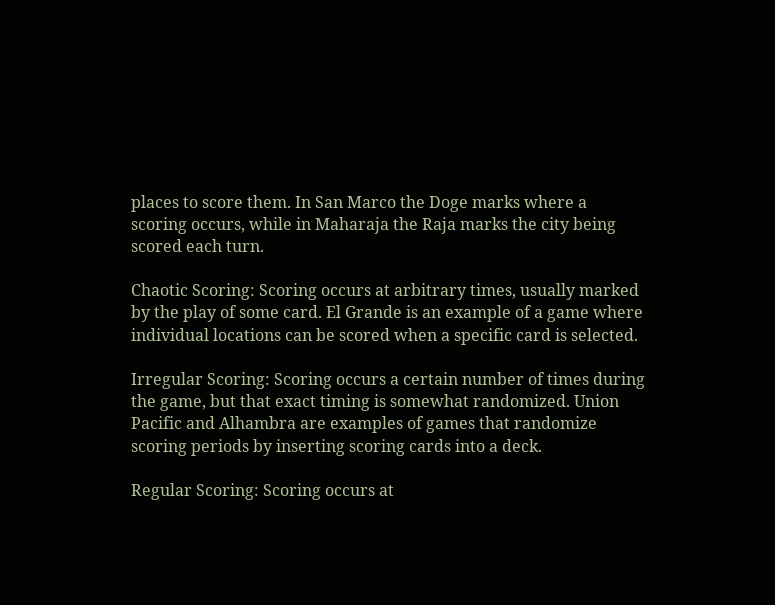places to score them. In San Marco the Doge marks where a scoring occurs, while in Maharaja the Raja marks the city being scored each turn.

Chaotic Scoring: Scoring occurs at arbitrary times, usually marked by the play of some card. El Grande is an example of a game where individual locations can be scored when a specific card is selected.

Irregular Scoring: Scoring occurs a certain number of times during the game, but that exact timing is somewhat randomized. Union Pacific and Alhambra are examples of games that randomize scoring periods by inserting scoring cards into a deck.

Regular Scoring: Scoring occurs at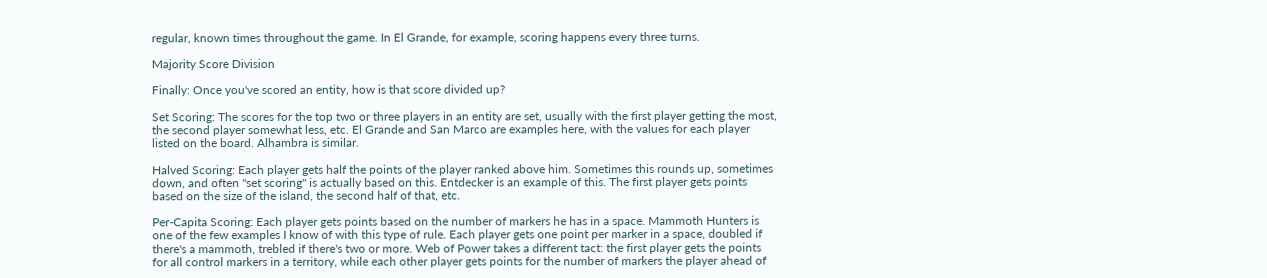regular, known times throughout the game. In El Grande, for example, scoring happens every three turns.

Majority Score Division

Finally: Once you've scored an entity, how is that score divided up?

Set Scoring: The scores for the top two or three players in an entity are set, usually with the first player getting the most, the second player somewhat less, etc. El Grande and San Marco are examples here, with the values for each player listed on the board. Alhambra is similar.

Halved Scoring: Each player gets half the points of the player ranked above him. Sometimes this rounds up, sometimes down, and often "set scoring" is actually based on this. Entdecker is an example of this. The first player gets points based on the size of the island, the second half of that, etc.

Per-Capita Scoring: Each player gets points based on the number of markers he has in a space. Mammoth Hunters is one of the few examples I know of with this type of rule. Each player gets one point per marker in a space, doubled if there's a mammoth, trebled if there's two or more. Web of Power takes a different tact: the first player gets the points for all control markers in a territory, while each other player gets points for the number of markers the player ahead of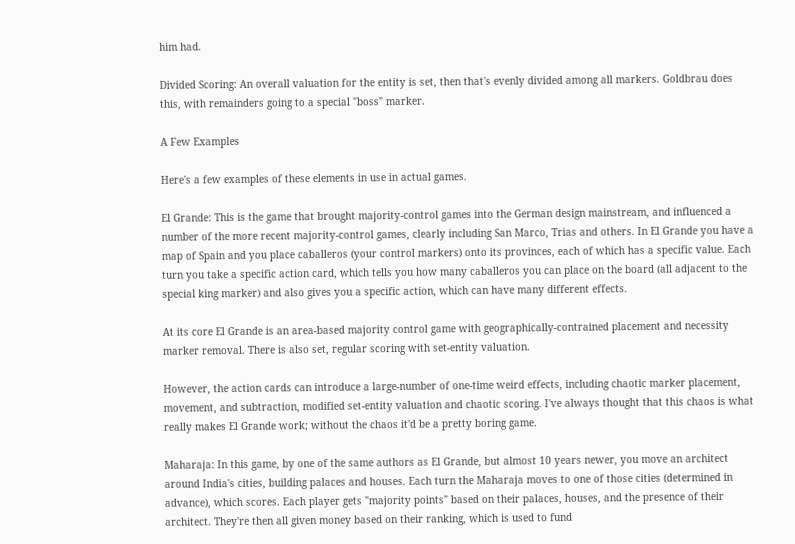him had.

Divided Scoring: An overall valuation for the entity is set, then that's evenly divided among all markers. Goldbrau does this, with remainders going to a special "boss" marker.

A Few Examples

Here's a few examples of these elements in use in actual games.

El Grande: This is the game that brought majority-control games into the German design mainstream, and influenced a number of the more recent majority-control games, clearly including San Marco, Trias and others. In El Grande you have a map of Spain and you place caballeros (your control markers) onto its provinces, each of which has a specific value. Each turn you take a specific action card, which tells you how many caballeros you can place on the board (all adjacent to the special king marker) and also gives you a specific action, which can have many different effects.

At its core El Grande is an area-based majority control game with geographically-contrained placement and necessity marker removal. There is also set, regular scoring with set-entity valuation.

However, the action cards can introduce a large-number of one-time weird effects, including chaotic marker placement, movement, and subtraction, modified set-entity valuation and chaotic scoring. I've always thought that this chaos is what really makes El Grande work; without the chaos it'd be a pretty boring game.

Maharaja: In this game, by one of the same authors as El Grande, but almost 10 years newer, you move an architect around India's cities, building palaces and houses. Each turn the Maharaja moves to one of those cities (determined in advance), which scores. Each player gets "majority points" based on their palaces, houses, and the presence of their architect. They're then all given money based on their ranking, which is used to fund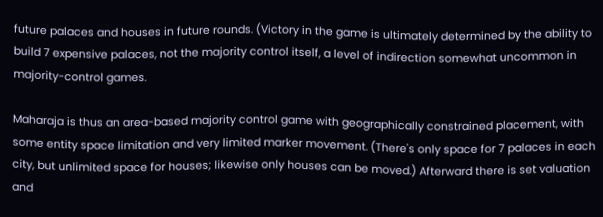future palaces and houses in future rounds. (Victory in the game is ultimately determined by the ability to build 7 expensive palaces, not the majority control itself, a level of indirection somewhat uncommon in majority-control games.

Maharaja is thus an area-based majority control game with geographically constrained placement, with some entity space limitation and very limited marker movement. (There's only space for 7 palaces in each city, but unlimited space for houses; likewise only houses can be moved.) Afterward there is set valuation and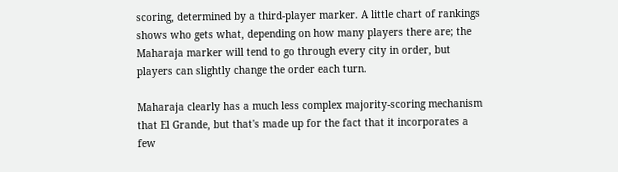scoring, determined by a third-player marker. A little chart of rankings shows who gets what, depending on how many players there are; the Maharaja marker will tend to go through every city in order, but players can slightly change the order each turn.

Maharaja clearly has a much less complex majority-scoring mechanism that El Grande, but that's made up for the fact that it incorporates a few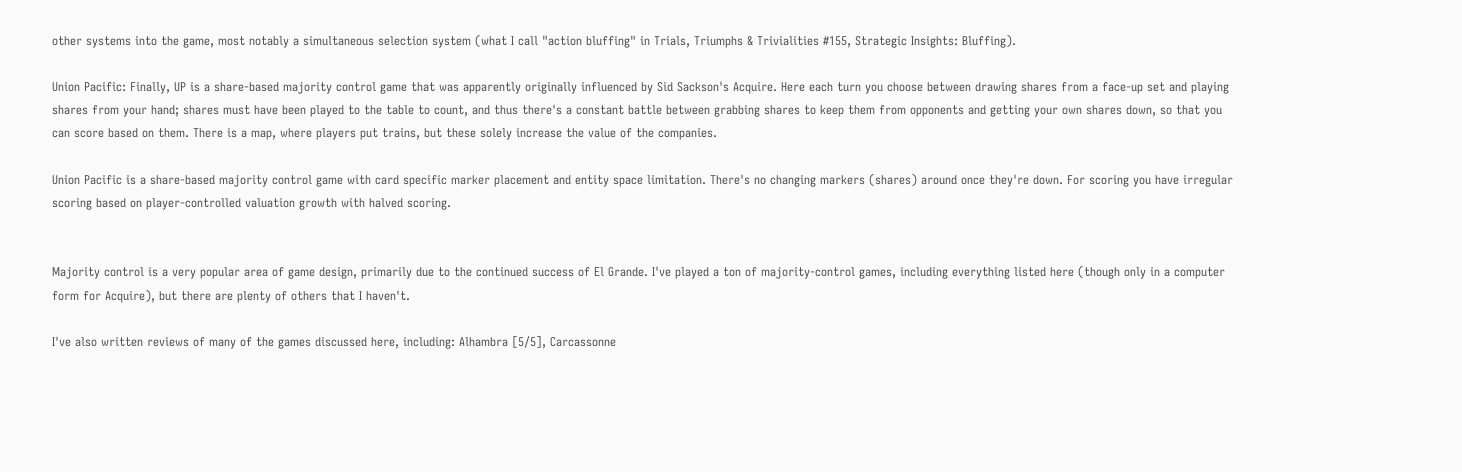other systems into the game, most notably a simultaneous selection system (what I call "action bluffing" in Trials, Triumphs & Trivialities #155, Strategic Insights: Bluffing).

Union Pacific: Finally, UP is a share-based majority control game that was apparently originally influenced by Sid Sackson's Acquire. Here each turn you choose between drawing shares from a face-up set and playing shares from your hand; shares must have been played to the table to count, and thus there's a constant battle between grabbing shares to keep them from opponents and getting your own shares down, so that you can score based on them. There is a map, where players put trains, but these solely increase the value of the companies.

Union Pacific is a share-based majority control game with card specific marker placement and entity space limitation. There's no changing markers (shares) around once they're down. For scoring you have irregular scoring based on player-controlled valuation growth with halved scoring.


Majority control is a very popular area of game design, primarily due to the continued success of El Grande. I've played a ton of majority-control games, including everything listed here (though only in a computer form for Acquire), but there are plenty of others that I haven't.

I've also written reviews of many of the games discussed here, including: Alhambra [5/5], Carcassonne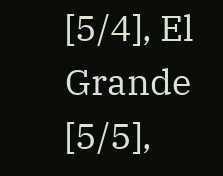[5/4], El Grande [5/5],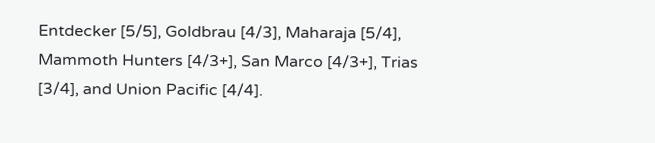Entdecker [5/5], Goldbrau [4/3], Maharaja [5/4], Mammoth Hunters [4/3+], San Marco [4/3+], Trias [3/4], and Union Pacific [4/4].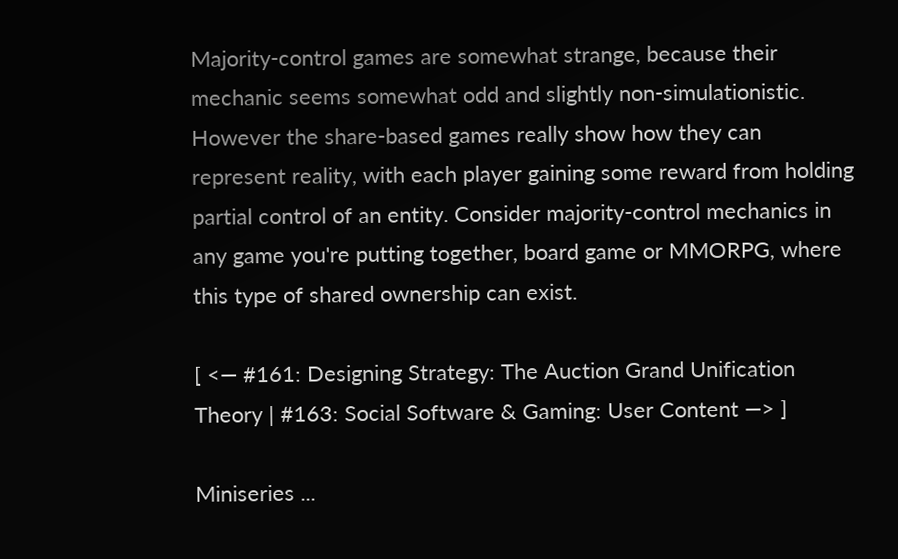Majority-control games are somewhat strange, because their mechanic seems somewhat odd and slightly non-simulationistic. However the share-based games really show how they can represent reality, with each player gaining some reward from holding partial control of an entity. Consider majority-control mechanics in any game you're putting together, board game or MMORPG, where this type of shared ownership can exist.

[ <— #161: Designing Strategy: The Auction Grand Unification Theory | #163: Social Software & Gaming: User Content —> ]

Miniseries ...